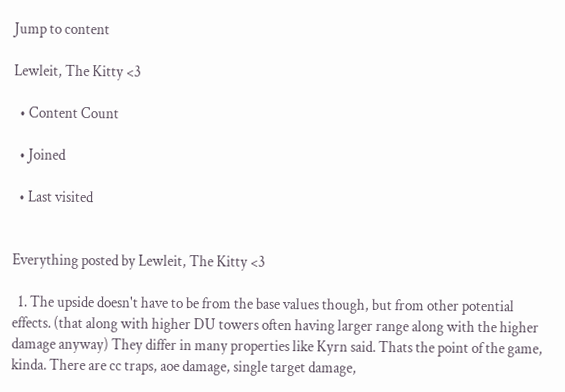Jump to content

Lewleit, The Kitty <3

  • Content Count

  • Joined

  • Last visited


Everything posted by Lewleit, The Kitty <3

  1. The upside doesn't have to be from the base values though, but from other potential effects. (that along with higher DU towers often having larger range along with the higher damage anyway) They differ in many properties like Kyrn said. Thats the point of the game, kinda. There are cc traps, aoe damage, single target damage,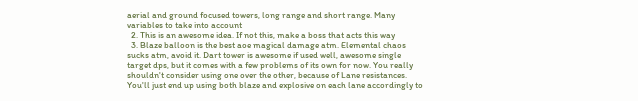aerial and ground focused towers, long range and short range. Many variables to take into account
  2. This is an awesome idea. If not this, make a boss that acts this way
  3. Blaze balloon is the best aoe magical damage atm. Elemental chaos sucks atm, avoid it. Dart tower is awesome if used well, awesome single target dps, but it comes with a few problems of its own for now. You really shouldn't consider using one over the other, because of Lane resistances. You'll just end up using both blaze and explosive on each lane accordingly to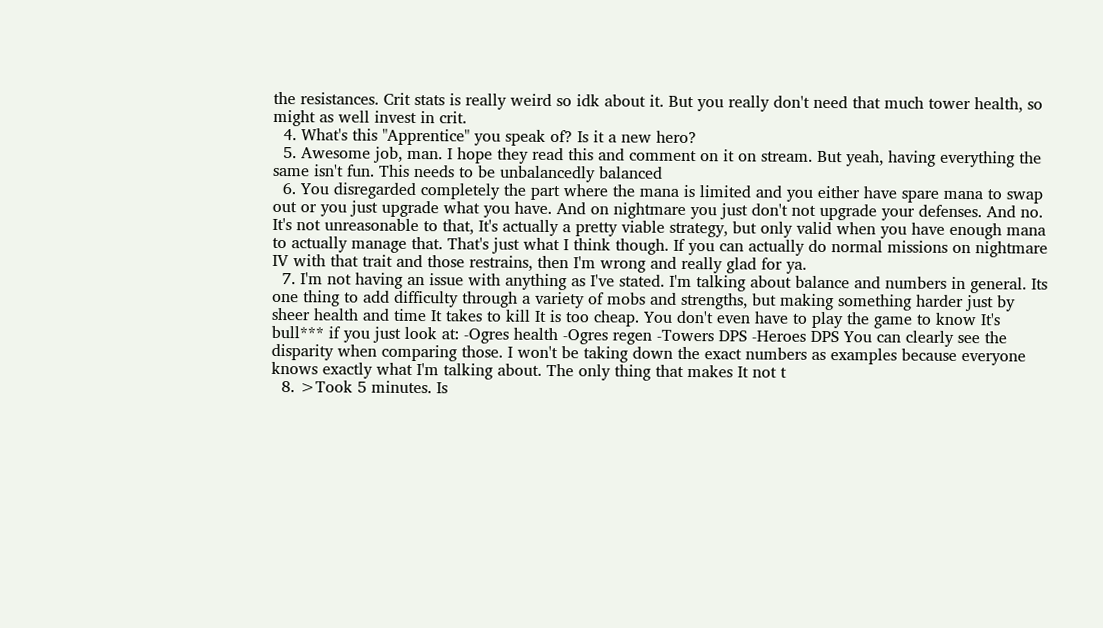the resistances. Crit stats is really weird so idk about it. But you really don't need that much tower health, so might as well invest in crit.
  4. What's this "Apprentice" you speak of? Is it a new hero?
  5. Awesome job, man. I hope they read this and comment on it on stream. But yeah, having everything the same isn't fun. This needs to be unbalancedly balanced
  6. You disregarded completely the part where the mana is limited and you either have spare mana to swap out or you just upgrade what you have. And on nightmare you just don't not upgrade your defenses. And no. It's not unreasonable to that, It's actually a pretty viable strategy, but only valid when you have enough mana to actually manage that. That's just what I think though. If you can actually do normal missions on nightmare IV with that trait and those restrains, then I'm wrong and really glad for ya.
  7. I'm not having an issue with anything as I've stated. I'm talking about balance and numbers in general. Its one thing to add difficulty through a variety of mobs and strengths, but making something harder just by sheer health and time It takes to kill It is too cheap. You don't even have to play the game to know It's bull*** if you just look at: -Ogres health -Ogres regen -Towers DPS -Heroes DPS You can clearly see the disparity when comparing those. I won't be taking down the exact numbers as examples because everyone knows exactly what I'm talking about. The only thing that makes It not t
  8. >Took 5 minutes. Is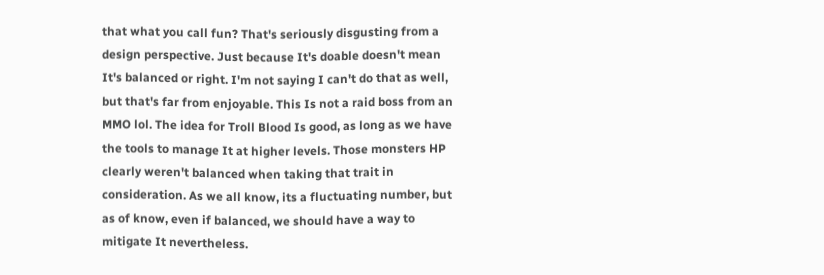that what you call fun? That's seriously disgusting from a design perspective. Just because It's doable doesn't mean It's balanced or right. I'm not saying I can't do that as well, but that's far from enjoyable. This Is not a raid boss from an MMO lol. The idea for Troll Blood Is good, as long as we have the tools to manage It at higher levels. Those monsters HP clearly weren't balanced when taking that trait in consideration. As we all know, its a fluctuating number, but as of know, even if balanced, we should have a way to mitigate It nevertheless.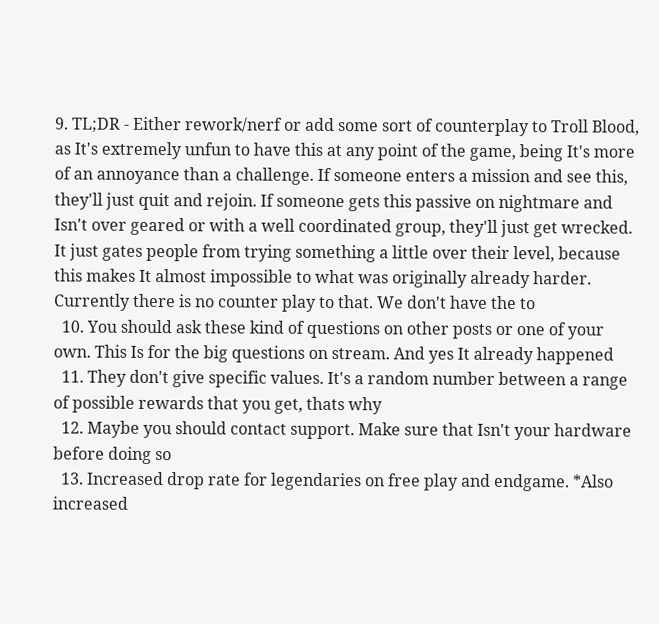9. TL;DR - Either rework/nerf or add some sort of counterplay to Troll Blood, as It's extremely unfun to have this at any point of the game, being It's more of an annoyance than a challenge. If someone enters a mission and see this, they'll just quit and rejoin. If someone gets this passive on nightmare and Isn't over geared or with a well coordinated group, they'll just get wrecked. It just gates people from trying something a little over their level, because this makes It almost impossible to what was originally already harder. Currently there is no counter play to that. We don't have the to
  10. You should ask these kind of questions on other posts or one of your own. This Is for the big questions on stream. And yes It already happened
  11. They don't give specific values. It's a random number between a range of possible rewards that you get, thats why
  12. Maybe you should contact support. Make sure that Isn't your hardware before doing so
  13. Increased drop rate for legendaries on free play and endgame. *Also increased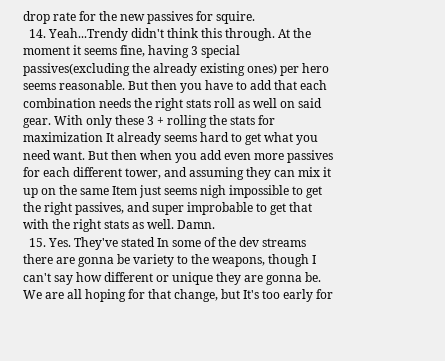drop rate for the new passives for squire.
  14. Yeah...Trendy didn't think this through. At the moment it seems fine, having 3 special passives(excluding the already existing ones) per hero seems reasonable. But then you have to add that each combination needs the right stats roll as well on said gear. With only these 3 + rolling the stats for maximization It already seems hard to get what you need want. But then when you add even more passives for each different tower, and assuming they can mix it up on the same Item just seems nigh impossible to get the right passives, and super improbable to get that with the right stats as well. Damn.
  15. Yes. They've stated In some of the dev streams there are gonna be variety to the weapons, though I can't say how different or unique they are gonna be. We are all hoping for that change, but It's too early for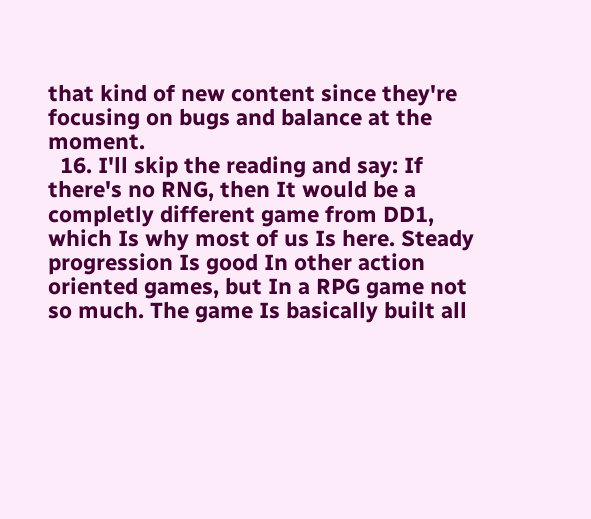that kind of new content since they're focusing on bugs and balance at the moment.
  16. I'll skip the reading and say: If there's no RNG, then It would be a completly different game from DD1, which Is why most of us Is here. Steady progression Is good In other action oriented games, but In a RPG game not so much. The game Is basically built all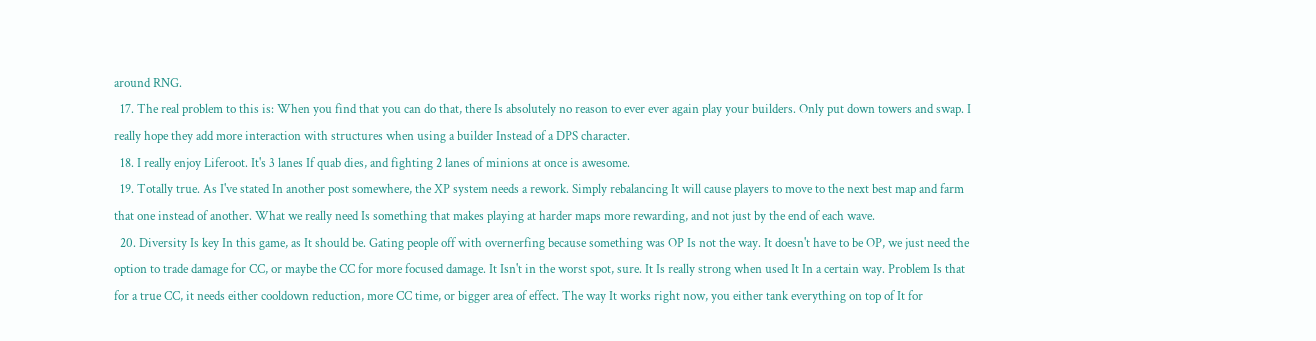around RNG.
  17. The real problem to this is: When you find that you can do that, there Is absolutely no reason to ever ever again play your builders. Only put down towers and swap. I really hope they add more interaction with structures when using a builder Instead of a DPS character.
  18. I really enjoy Liferoot. It's 3 lanes If quab dies, and fighting 2 lanes of minions at once is awesome.
  19. Totally true. As I've stated In another post somewhere, the XP system needs a rework. Simply rebalancing It will cause players to move to the next best map and farm that one instead of another. What we really need Is something that makes playing at harder maps more rewarding, and not just by the end of each wave.
  20. Diversity Is key In this game, as It should be. Gating people off with overnerfing because something was OP Is not the way. It doesn't have to be OP, we just need the option to trade damage for CC, or maybe the CC for more focused damage. It Isn't in the worst spot, sure. It Is really strong when used It In a certain way. Problem Is that for a true CC, it needs either cooldown reduction, more CC time, or bigger area of effect. The way It works right now, you either tank everything on top of It for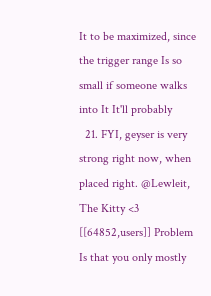It to be maximized, since the trigger range Is so small if someone walks into It It'll probably
  21. FYI, geyser is very strong right now, when placed right. @Lewleit, The Kitty <3 [[64852,users]] Problem Is that you only mostly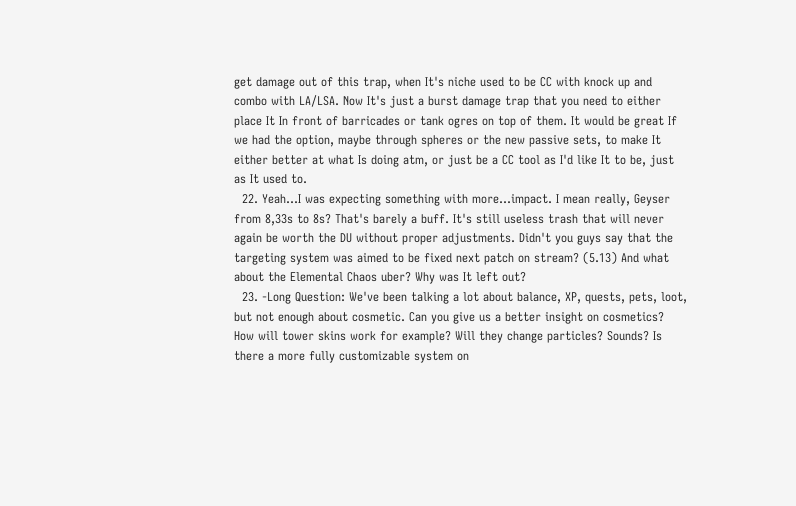get damage out of this trap, when It's niche used to be CC with knock up and combo with LA/LSA. Now It's just a burst damage trap that you need to either place It In front of barricades or tank ogres on top of them. It would be great If we had the option, maybe through spheres or the new passive sets, to make It either better at what Is doing atm, or just be a CC tool as I'd like It to be, just as It used to.
  22. Yeah...I was expecting something with more...impact. I mean really, Geyser from 8,33s to 8s? That's barely a buff. It's still useless trash that will never again be worth the DU without proper adjustments. Didn't you guys say that the targeting system was aimed to be fixed next patch on stream? (5.13) And what about the Elemental Chaos uber? Why was It left out?
  23. -Long Question: We've been talking a lot about balance, XP, quests, pets, loot, but not enough about cosmetic. Can you give us a better insight on cosmetics? How will tower skins work for example? Will they change particles? Sounds? Is there a more fully customizable system on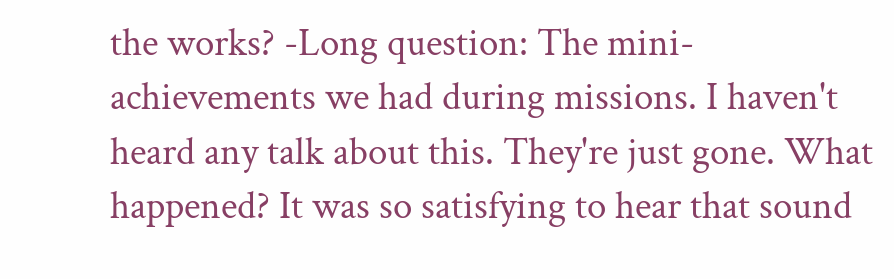the works? -Long question: The mini-achievements we had during missions. I haven't heard any talk about this. They're just gone. What happened? It was so satisfying to hear that sound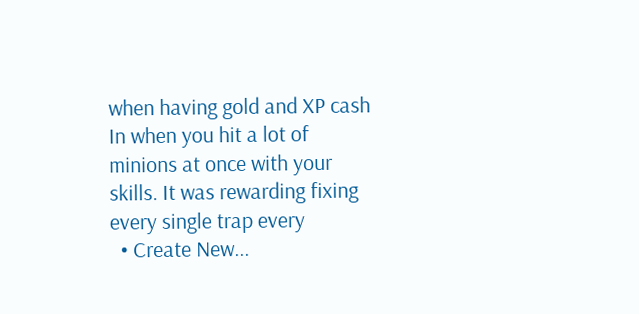when having gold and XP cash In when you hit a lot of minions at once with your skills. It was rewarding fixing every single trap every
  • Create New...